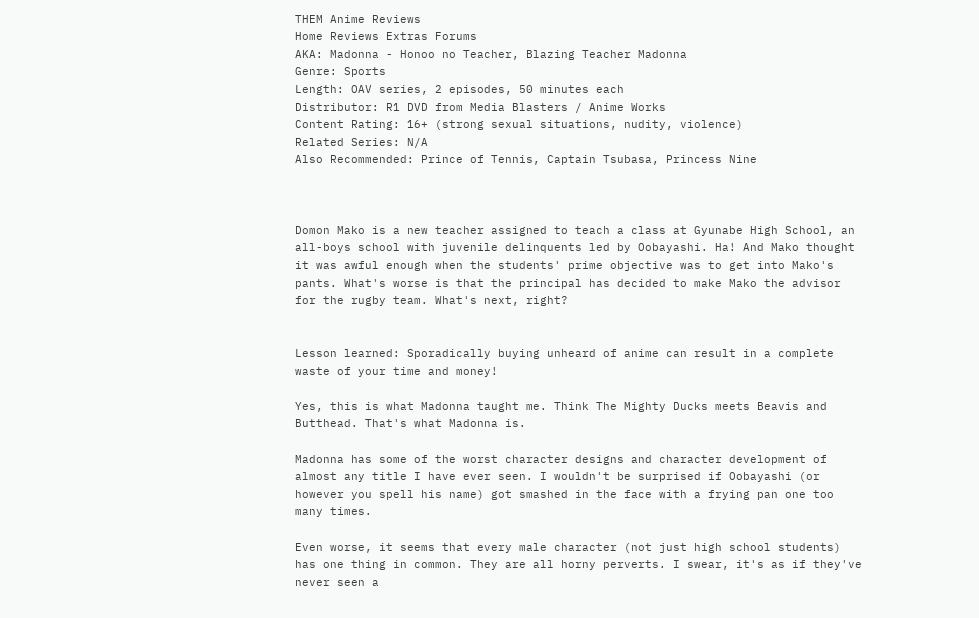THEM Anime Reviews
Home Reviews Extras Forums
AKA: Madonna - Honoo no Teacher, Blazing Teacher Madonna
Genre: Sports
Length: OAV series, 2 episodes, 50 minutes each
Distributor: R1 DVD from Media Blasters / Anime Works
Content Rating: 16+ (strong sexual situations, nudity, violence)
Related Series: N/A
Also Recommended: Prince of Tennis, Captain Tsubasa, Princess Nine



Domon Mako is a new teacher assigned to teach a class at Gyunabe High School, an all-boys school with juvenile delinquents led by Oobayashi. Ha! And Mako thought it was awful enough when the students' prime objective was to get into Mako's pants. What's worse is that the principal has decided to make Mako the advisor for the rugby team. What's next, right?


Lesson learned: Sporadically buying unheard of anime can result in a complete waste of your time and money!

Yes, this is what Madonna taught me. Think The Mighty Ducks meets Beavis and Butthead. That's what Madonna is.

Madonna has some of the worst character designs and character development of almost any title I have ever seen. I wouldn't be surprised if Oobayashi (or however you spell his name) got smashed in the face with a frying pan one too many times.

Even worse, it seems that every male character (not just high school students) has one thing in common. They are all horny perverts. I swear, it's as if they've never seen a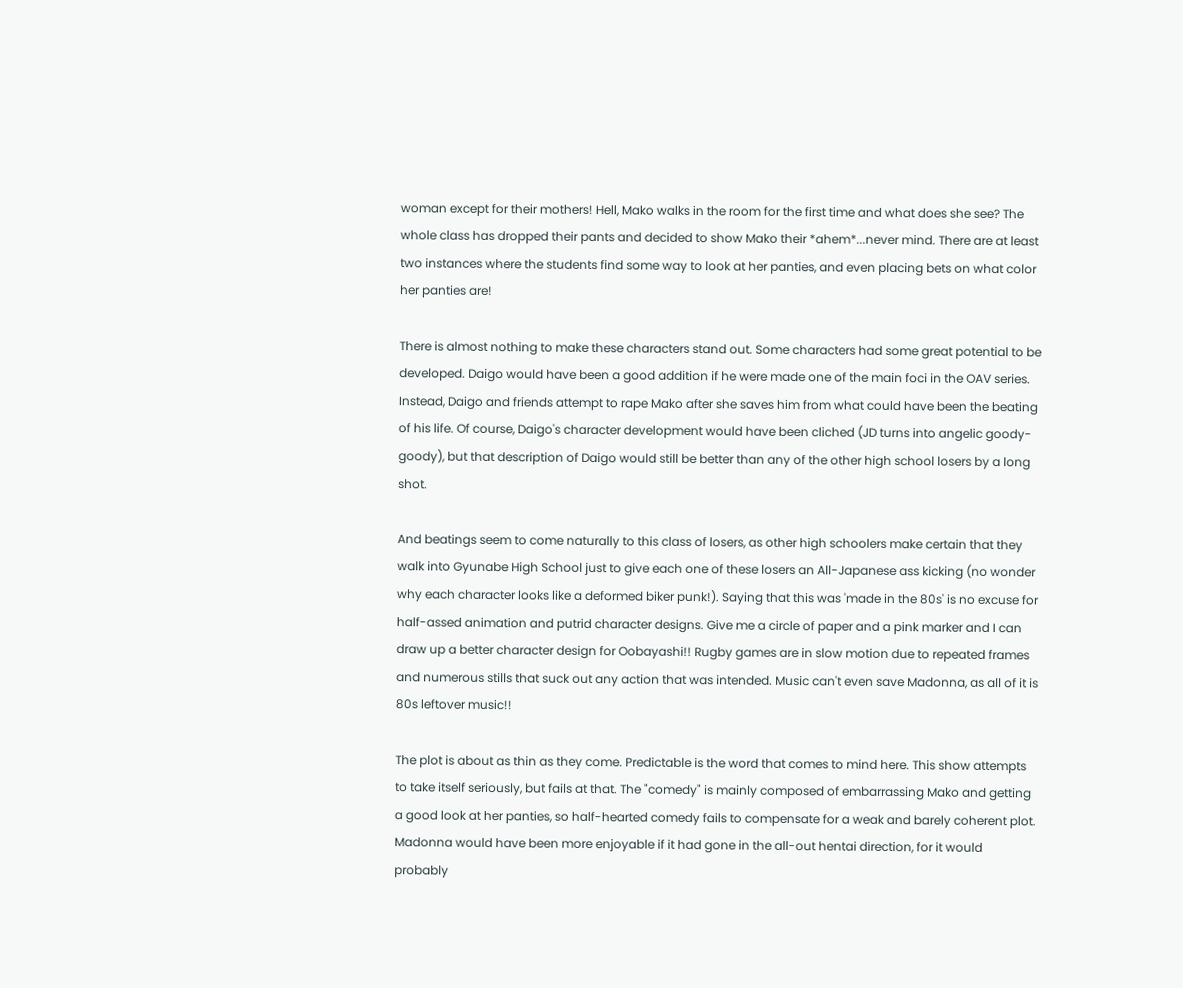woman except for their mothers! Hell, Mako walks in the room for the first time and what does she see? The whole class has dropped their pants and decided to show Mako their *ahem*...never mind. There are at least two instances where the students find some way to look at her panties, and even placing bets on what color her panties are!

There is almost nothing to make these characters stand out. Some characters had some great potential to be developed. Daigo would have been a good addition if he were made one of the main foci in the OAV series. Instead, Daigo and friends attempt to rape Mako after she saves him from what could have been the beating of his life. Of course, Daigo's character development would have been cliched (JD turns into angelic goody-goody), but that description of Daigo would still be better than any of the other high school losers by a long shot.

And beatings seem to come naturally to this class of losers, as other high schoolers make certain that they walk into Gyunabe High School just to give each one of these losers an All-Japanese ass kicking (no wonder why each character looks like a deformed biker punk!). Saying that this was 'made in the 80s' is no excuse for half-assed animation and putrid character designs. Give me a circle of paper and a pink marker and I can draw up a better character design for Oobayashi!! Rugby games are in slow motion due to repeated frames and numerous stills that suck out any action that was intended. Music can't even save Madonna, as all of it is 80s leftover music!!

The plot is about as thin as they come. Predictable is the word that comes to mind here. This show attempts to take itself seriously, but fails at that. The "comedy" is mainly composed of embarrassing Mako and getting a good look at her panties, so half-hearted comedy fails to compensate for a weak and barely coherent plot. Madonna would have been more enjoyable if it had gone in the all-out hentai direction, for it would probably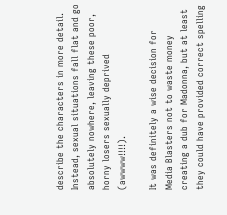describe the characters in more detail. Instead, sexual situations fall flat and go absolutely nowhere, leaving these poor, horny losers sexually deprived (awwww!!!!).

It was definitely a wise decision for Media Blasters not to waste money creating a dub for Madonna, but at least they could have provided correct spelling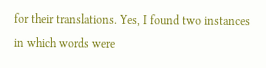for their translations. Yes, I found two instances in which words were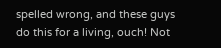spelled wrong, and these guys do this for a living, ouch! Not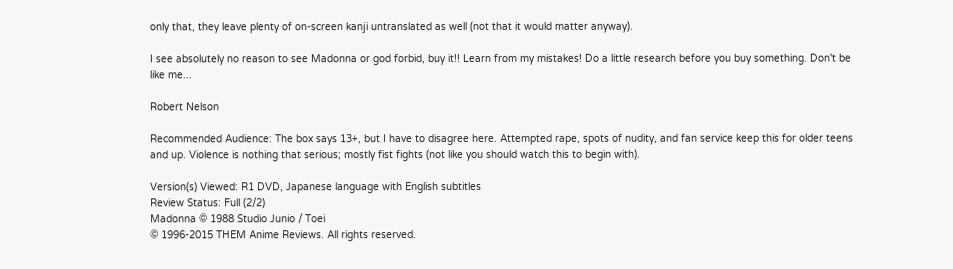only that, they leave plenty of on-screen kanji untranslated as well (not that it would matter anyway).

I see absolutely no reason to see Madonna or god forbid, buy it!! Learn from my mistakes! Do a little research before you buy something. Don't be like me...

Robert Nelson

Recommended Audience: The box says 13+, but I have to disagree here. Attempted rape, spots of nudity, and fan service keep this for older teens and up. Violence is nothing that serious; mostly fist fights (not like you should watch this to begin with).

Version(s) Viewed: R1 DVD, Japanese language with English subtitles
Review Status: Full (2/2)
Madonna © 1988 Studio Junio / Toei
© 1996-2015 THEM Anime Reviews. All rights reserved.